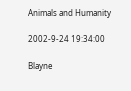Animals and Humanity

2002-9-24 19:34:00

Blayne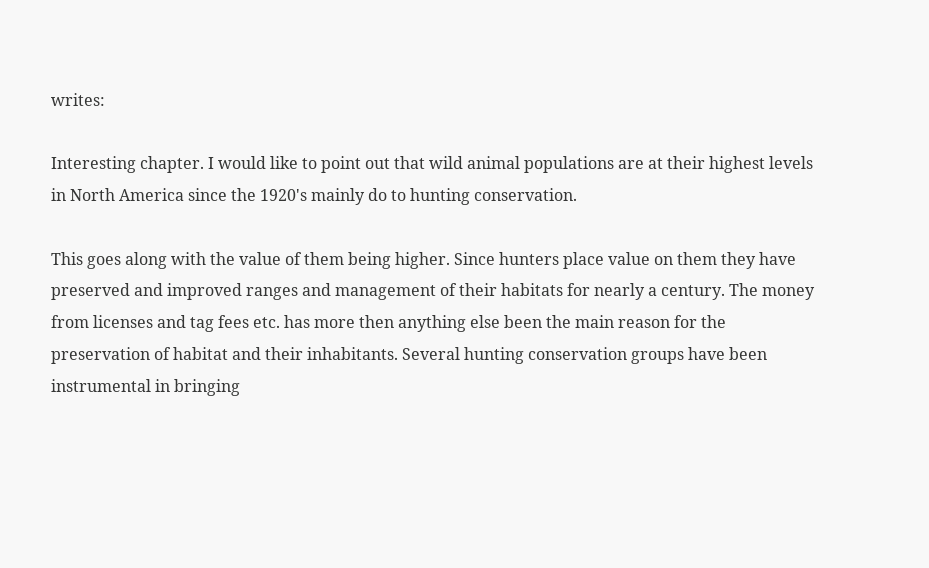writes:

Interesting chapter. I would like to point out that wild animal populations are at their highest levels in North America since the 1920's mainly do to hunting conservation.

This goes along with the value of them being higher. Since hunters place value on them they have preserved and improved ranges and management of their habitats for nearly a century. The money from licenses and tag fees etc. has more then anything else been the main reason for the preservation of habitat and their inhabitants. Several hunting conservation groups have been instrumental in bringing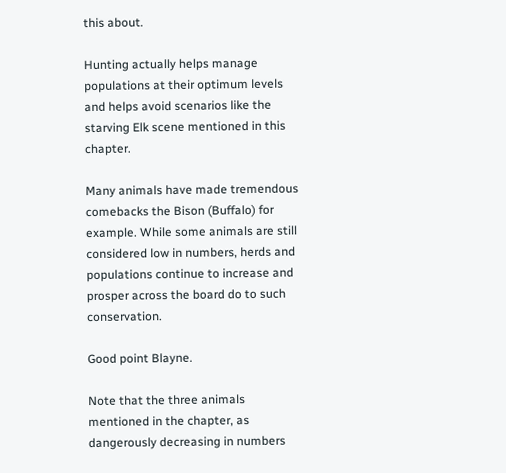this about.

Hunting actually helps manage populations at their optimum levels and helps avoid scenarios like the starving Elk scene mentioned in this chapter.

Many animals have made tremendous comebacks the Bison (Buffalo) for example. While some animals are still considered low in numbers, herds and populations continue to increase and prosper across the board do to such conservation.

Good point Blayne.

Note that the three animals mentioned in the chapter, as dangerously decreasing in numbers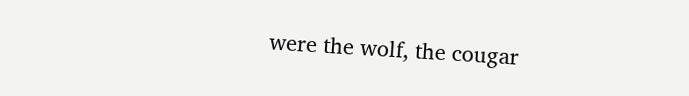were the wolf, the cougar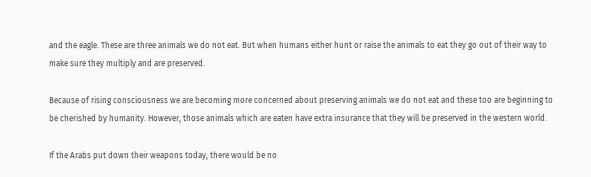and the eagle. These are three animals we do not eat. But when humans either hunt or raise the animals to eat they go out of their way to make sure they multiply and are preserved.

Because of rising consciousness we are becoming more concerned about preserving animals we do not eat and these too are beginning to be cherished by humanity. However, those animals which are eaten have extra insurance that they will be preserved in the western world.

If the Arabs put down their weapons today, there would be no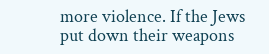more violence. If the Jews put down their weapons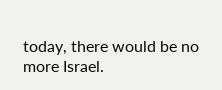today, there would be no more Israel.